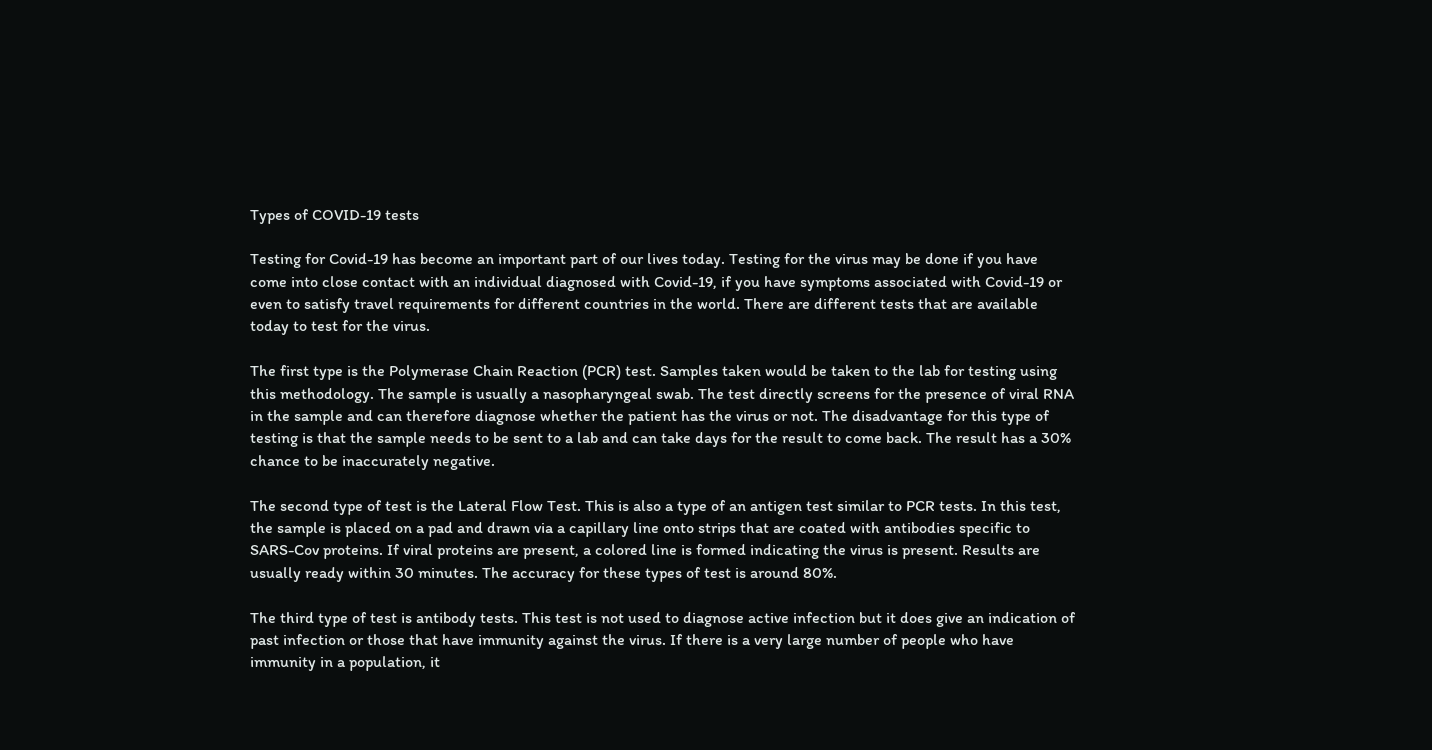Types of COVID-19 tests

Testing for Covid-19 has become an important part of our lives today. Testing for the virus may be done if you have come into close contact with an individual diagnosed with Covid-19, if you have symptoms associated with Covid-19 or even to satisfy travel requirements for different countries in the world. There are different tests that are available today to test for the virus.

The first type is the Polymerase Chain Reaction (PCR) test. Samples taken would be taken to the lab for testing using this methodology. The sample is usually a nasopharyngeal swab. The test directly screens for the presence of viral RNA in the sample and can therefore diagnose whether the patient has the virus or not. The disadvantage for this type of testing is that the sample needs to be sent to a lab and can take days for the result to come back. The result has a 30% chance to be inaccurately negative.

The second type of test is the Lateral Flow Test. This is also a type of an antigen test similar to PCR tests. In this test, the sample is placed on a pad and drawn via a capillary line onto strips that are coated with antibodies specific to SARS-Cov proteins. If viral proteins are present, a colored line is formed indicating the virus is present. Results are usually ready within 30 minutes. The accuracy for these types of test is around 80%.

The third type of test is antibody tests. This test is not used to diagnose active infection but it does give an indication of past infection or those that have immunity against the virus. If there is a very large number of people who have immunity in a population, it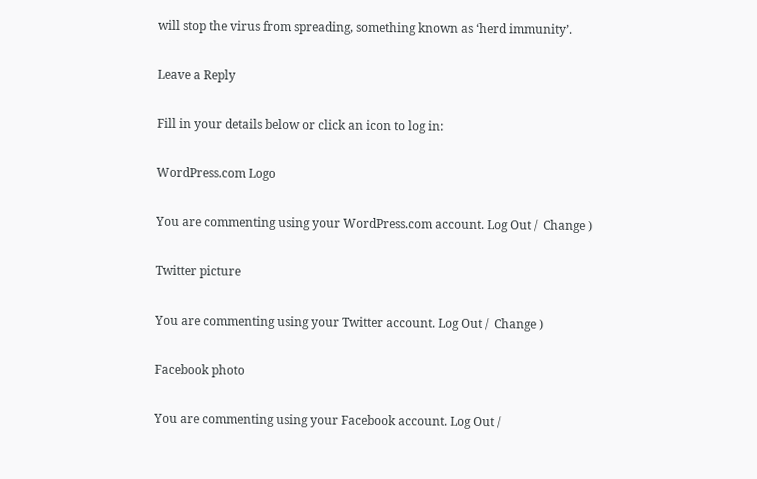will stop the virus from spreading, something known as ‘herd immunity’.

Leave a Reply

Fill in your details below or click an icon to log in:

WordPress.com Logo

You are commenting using your WordPress.com account. Log Out /  Change )

Twitter picture

You are commenting using your Twitter account. Log Out /  Change )

Facebook photo

You are commenting using your Facebook account. Log Out /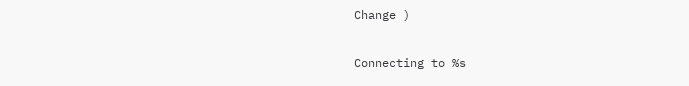Change )

Connecting to %s